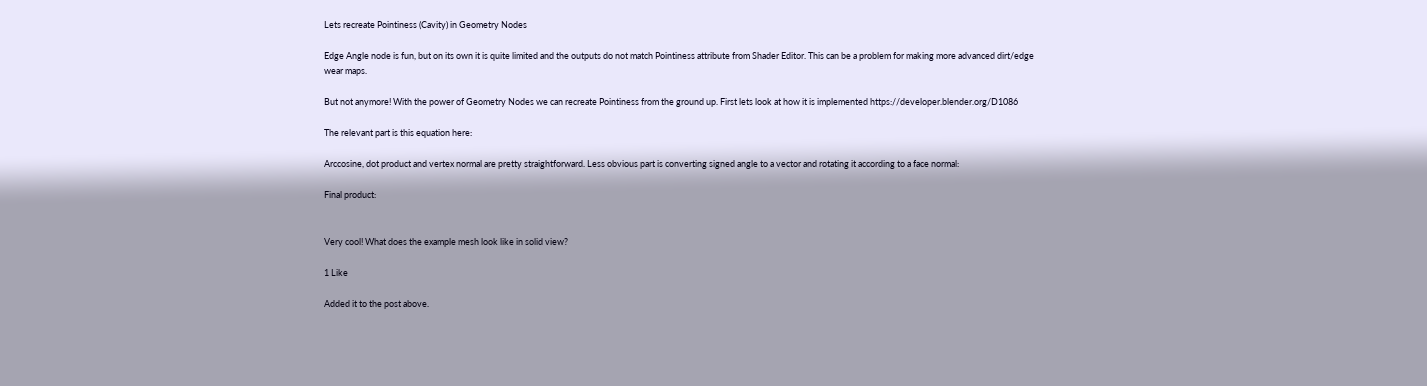Lets recreate Pointiness (Cavity) in Geometry Nodes

Edge Angle node is fun, but on its own it is quite limited and the outputs do not match Pointiness attribute from Shader Editor. This can be a problem for making more advanced dirt/edge wear maps.

But not anymore! With the power of Geometry Nodes we can recreate Pointiness from the ground up. First lets look at how it is implemented https://developer.blender.org/D1086

The relevant part is this equation here:

Arccosine, dot product and vertex normal are pretty straightforward. Less obvious part is converting signed angle to a vector and rotating it according to a face normal:

Final product:


Very cool! What does the example mesh look like in solid view?

1 Like

Added it to the post above.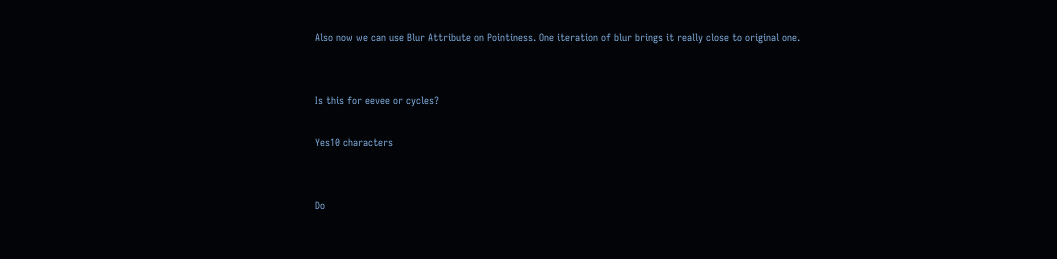Also now we can use Blur Attribute on Pointiness. One iteration of blur brings it really close to original one.


Is this for eevee or cycles?

Yes10 characters


Do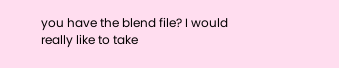you have the blend file? I would really like to take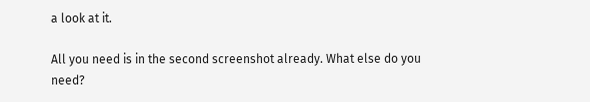a look at it.

All you need is in the second screenshot already. What else do you need?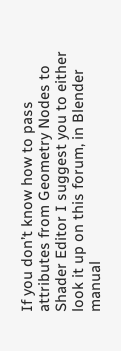If you don’t know how to pass attributes from Geometry Nodes to Shader Editor I suggest you to either look it up on this forum, in Blender manual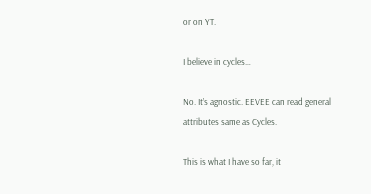or on YT.

I believe in cycles…

No. It’s agnostic. EEVEE can read general attributes same as Cycles.

This is what I have so far, it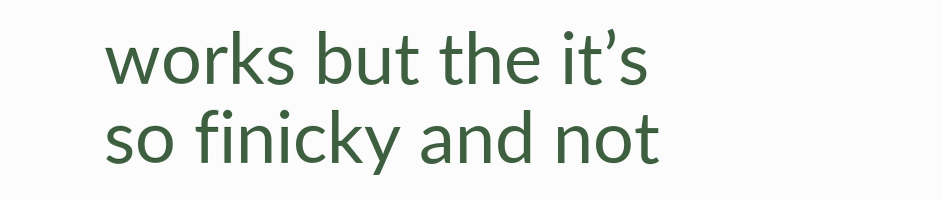works but the it’s so finicky and not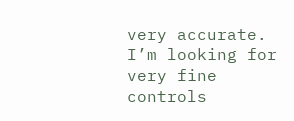very accurate. I’m looking for very fine controls